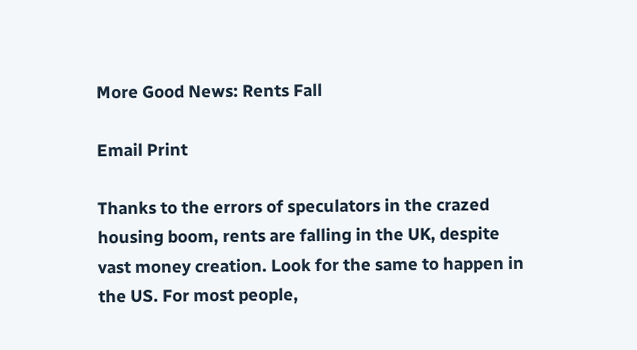More Good News: Rents Fall

Email Print

Thanks to the errors of speculators in the crazed housing boom, rents are falling in the UK, despite vast money creation. Look for the same to happen in the US. For most people,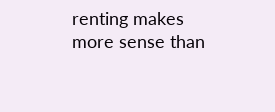renting makes more sense than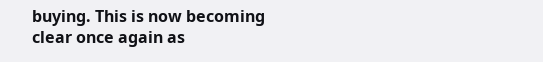buying. This is now becoming clear once again as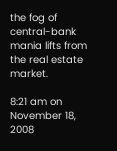the fog of central-bank mania lifts from the real estate market.

8:21 am on November 18, 2008